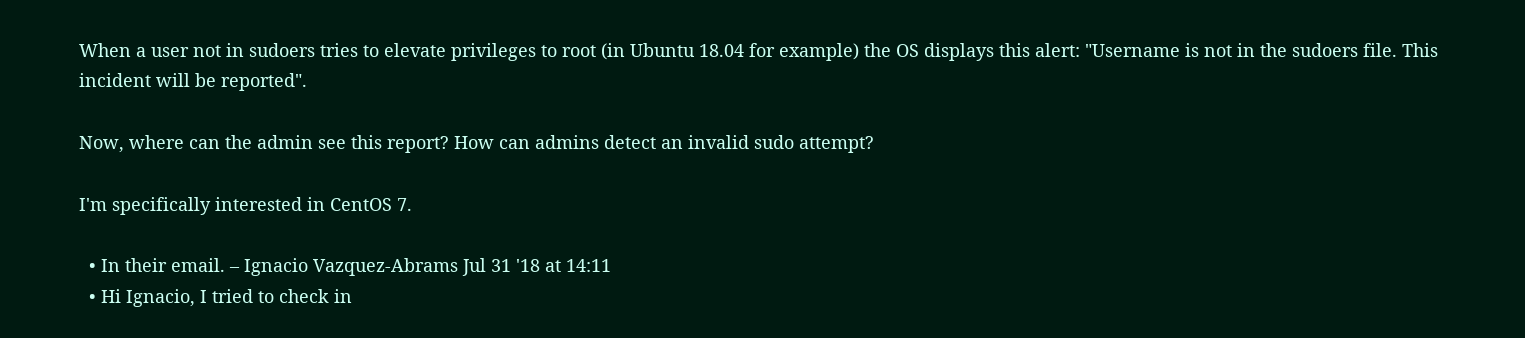When a user not in sudoers tries to elevate privileges to root (in Ubuntu 18.04 for example) the OS displays this alert: "Username is not in the sudoers file. This incident will be reported".

Now, where can the admin see this report? How can admins detect an invalid sudo attempt?

I'm specifically interested in CentOS 7.

  • In their email. – Ignacio Vazquez-Abrams Jul 31 '18 at 14:11
  • Hi Ignacio, I tried to check in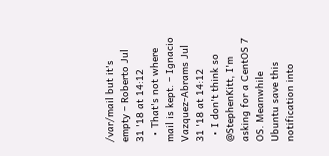/var/mail but it's empty – Roberto Jul 31 '18 at 14:12
  • That's not where mail is kept. – Ignacio Vazquez-Abrams Jul 31 '18 at 14:12
  • I don't think so @StephenKitt, I'm asking for a CentOS 7 OS. Meanwhile Ubuntu save this notification into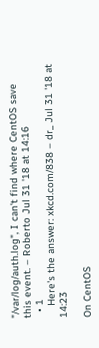"/var/log/auth.log", I can't find where CentOS save this event. – Roberto Jul 31 '18 at 14:16
  • 1
    Here's the answer: xkcd.com/838 – dr_ Jul 31 '18 at 14:23

On CentOS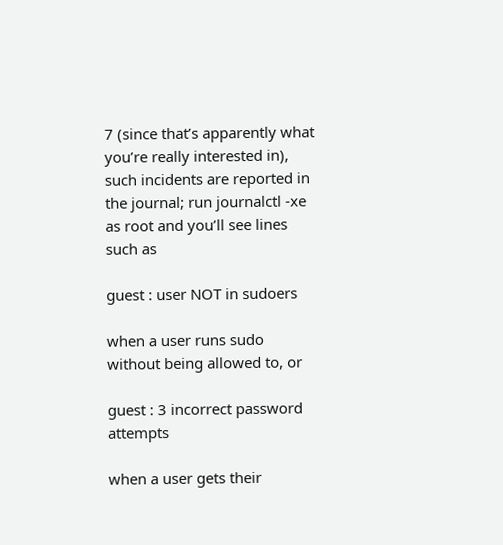7 (since that’s apparently what you’re really interested in), such incidents are reported in the journal; run journalctl -xe as root and you’ll see lines such as

guest : user NOT in sudoers

when a user runs sudo without being allowed to, or

guest : 3 incorrect password attempts

when a user gets their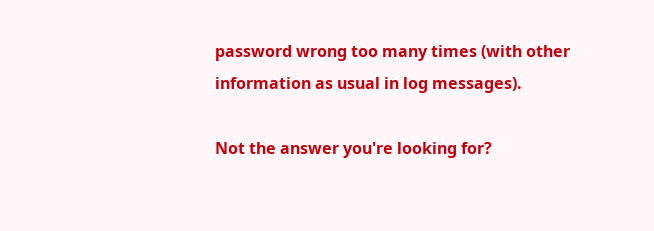password wrong too many times (with other information as usual in log messages).

Not the answer you're looking for?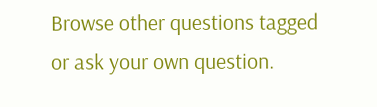Browse other questions tagged or ask your own question.